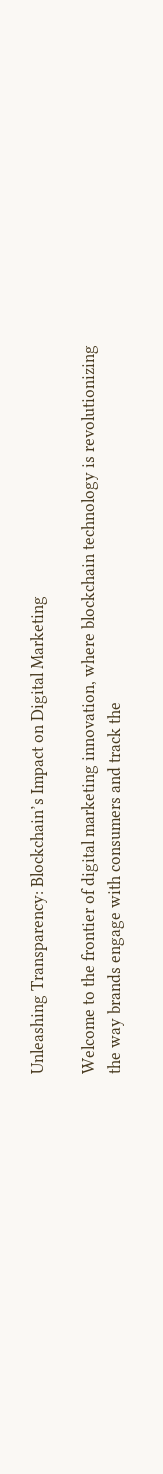Unleashing Transparency: Blockchain’s Impact on Digital Marketing

Welcome to the frontier of digital marketing innovation, where blockchain technology is revolutionizing the way brands engage with consumers and track the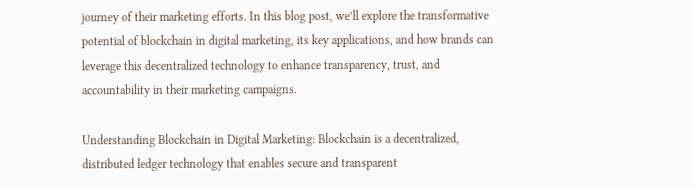journey of their marketing efforts. In this blog post, we’ll explore the transformative potential of blockchain in digital marketing, its key applications, and how brands can leverage this decentralized technology to enhance transparency, trust, and accountability in their marketing campaigns.

Understanding Blockchain in Digital Marketing: Blockchain is a decentralized, distributed ledger technology that enables secure and transparent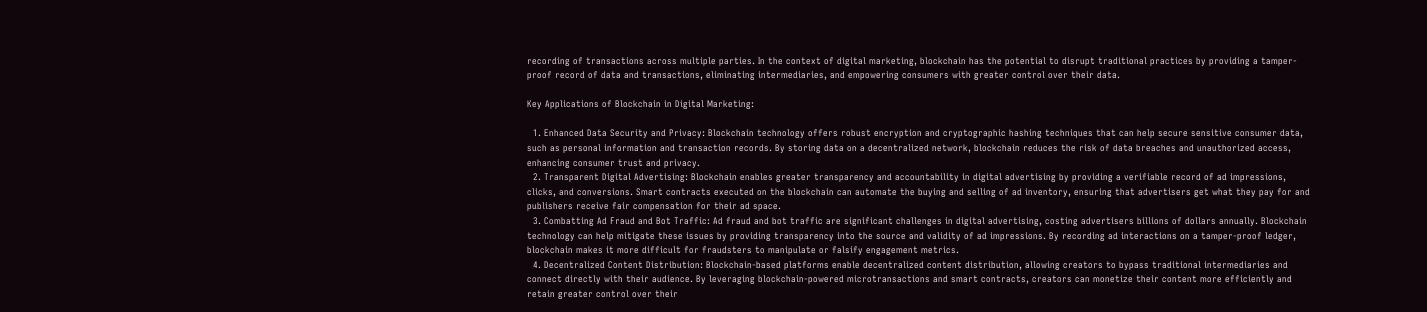recording of transactions across multiple parties. In the context of digital marketing, blockchain has the potential to disrupt traditional practices by providing a tamper-proof record of data and transactions, eliminating intermediaries, and empowering consumers with greater control over their data.

Key Applications of Blockchain in Digital Marketing:

  1. Enhanced Data Security and Privacy: Blockchain technology offers robust encryption and cryptographic hashing techniques that can help secure sensitive consumer data, such as personal information and transaction records. By storing data on a decentralized network, blockchain reduces the risk of data breaches and unauthorized access, enhancing consumer trust and privacy.
  2. Transparent Digital Advertising: Blockchain enables greater transparency and accountability in digital advertising by providing a verifiable record of ad impressions, clicks, and conversions. Smart contracts executed on the blockchain can automate the buying and selling of ad inventory, ensuring that advertisers get what they pay for and publishers receive fair compensation for their ad space.
  3. Combatting Ad Fraud and Bot Traffic: Ad fraud and bot traffic are significant challenges in digital advertising, costing advertisers billions of dollars annually. Blockchain technology can help mitigate these issues by providing transparency into the source and validity of ad impressions. By recording ad interactions on a tamper-proof ledger, blockchain makes it more difficult for fraudsters to manipulate or falsify engagement metrics.
  4. Decentralized Content Distribution: Blockchain-based platforms enable decentralized content distribution, allowing creators to bypass traditional intermediaries and connect directly with their audience. By leveraging blockchain-powered microtransactions and smart contracts, creators can monetize their content more efficiently and retain greater control over their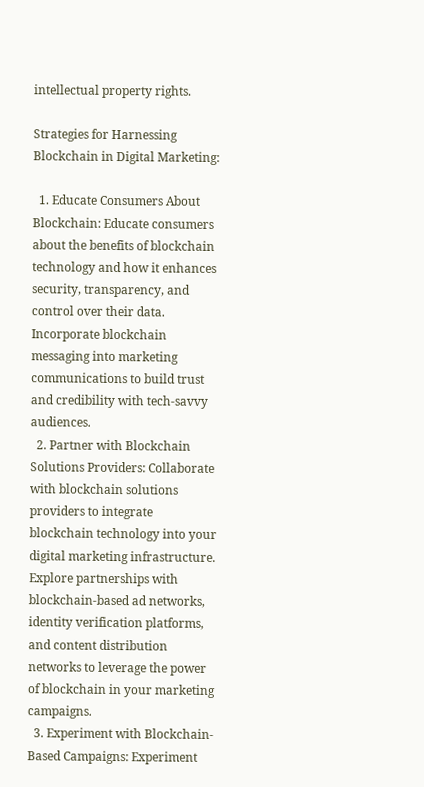intellectual property rights.

Strategies for Harnessing Blockchain in Digital Marketing:

  1. Educate Consumers About Blockchain: Educate consumers about the benefits of blockchain technology and how it enhances security, transparency, and control over their data. Incorporate blockchain messaging into marketing communications to build trust and credibility with tech-savvy audiences.
  2. Partner with Blockchain Solutions Providers: Collaborate with blockchain solutions providers to integrate blockchain technology into your digital marketing infrastructure. Explore partnerships with blockchain-based ad networks, identity verification platforms, and content distribution networks to leverage the power of blockchain in your marketing campaigns.
  3. Experiment with Blockchain-Based Campaigns: Experiment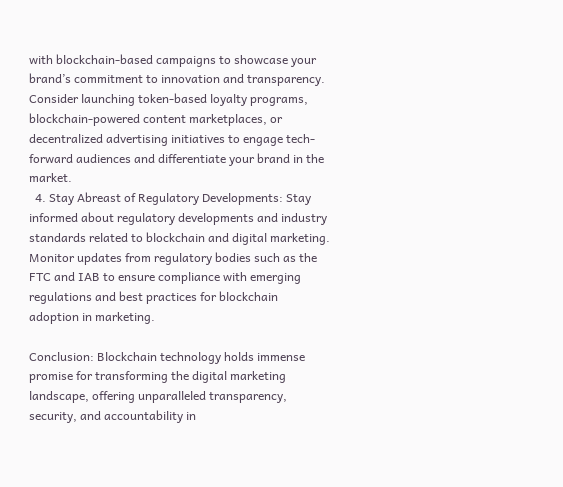with blockchain-based campaigns to showcase your brand’s commitment to innovation and transparency. Consider launching token-based loyalty programs, blockchain-powered content marketplaces, or decentralized advertising initiatives to engage tech-forward audiences and differentiate your brand in the market.
  4. Stay Abreast of Regulatory Developments: Stay informed about regulatory developments and industry standards related to blockchain and digital marketing. Monitor updates from regulatory bodies such as the FTC and IAB to ensure compliance with emerging regulations and best practices for blockchain adoption in marketing.

Conclusion: Blockchain technology holds immense promise for transforming the digital marketing landscape, offering unparalleled transparency, security, and accountability in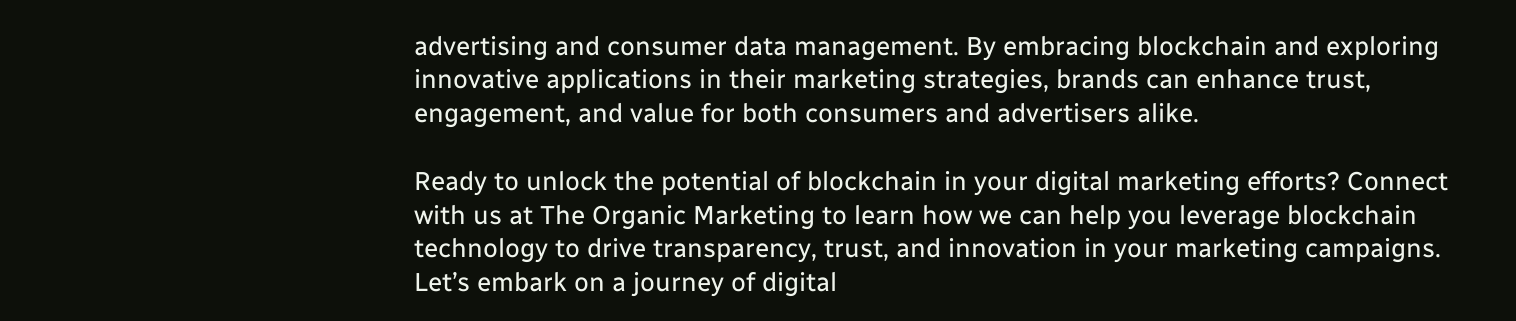advertising and consumer data management. By embracing blockchain and exploring innovative applications in their marketing strategies, brands can enhance trust, engagement, and value for both consumers and advertisers alike.

Ready to unlock the potential of blockchain in your digital marketing efforts? Connect with us at The Organic Marketing to learn how we can help you leverage blockchain technology to drive transparency, trust, and innovation in your marketing campaigns. Let’s embark on a journey of digital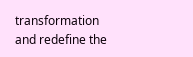transformation and redefine the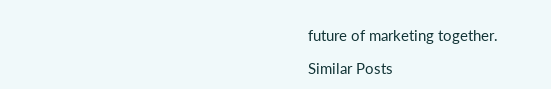future of marketing together.

Similar Posts